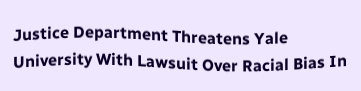Justice Department Threatens Yale University With Lawsuit Over Racial Bias In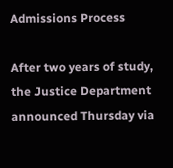Admissions Process

After two years of study, the Justice Department announced Thursday via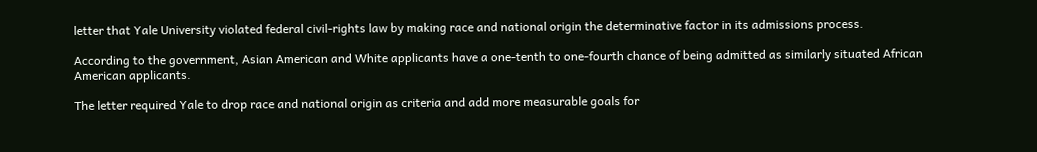letter that Yale University violated federal civil-rights law by making race and national origin the determinative factor in its admissions process.

According to the government, Asian American and White applicants have a one-tenth to one-fourth chance of being admitted as similarly situated African American applicants.

The letter required Yale to drop race and national origin as criteria and add more measurable goals for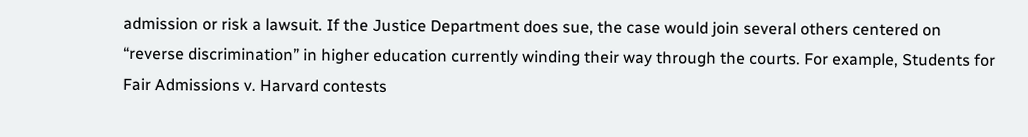admission or risk a lawsuit. If the Justice Department does sue, the case would join several others centered on “reverse discrimination” in higher education currently winding their way through the courts. For example, Students for Fair Admissions v. Harvard contests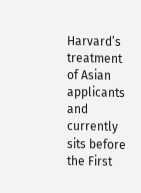Harvard’s treatment of Asian applicants and currently sits before the First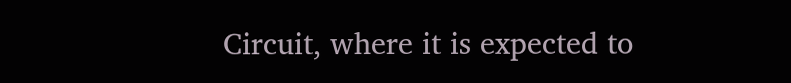Circuit, where it is expected to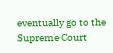eventually go to the Supreme Court